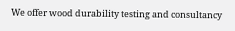We offer wood durability testing and consultancy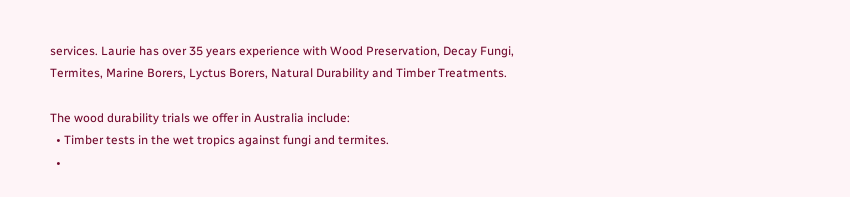services. Laurie has over 35 years experience with Wood Preservation, Decay Fungi, Termites, Marine Borers, Lyctus Borers, Natural Durability and Timber Treatments.

The wood durability trials we offer in Australia include:
  • Timber tests in the wet tropics against fungi and termites.
  •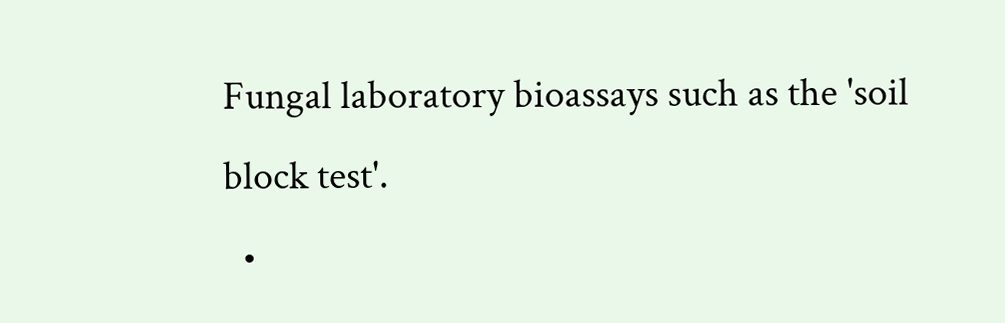Fungal laboratory bioassays such as the 'soil block test'.
  •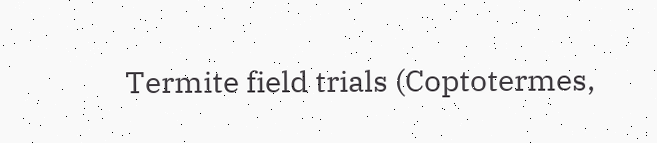Termite field trials (Coptotermes,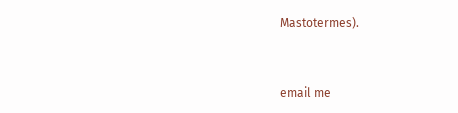Mastotermes).


email me